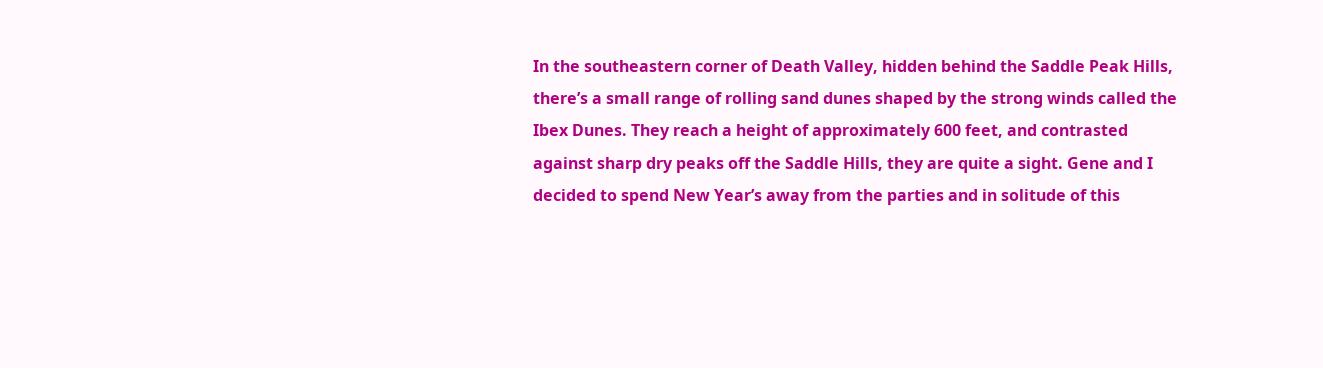In the southeastern corner of Death Valley, hidden behind the Saddle Peak Hills, there’s a small range of rolling sand dunes shaped by the strong winds called the Ibex Dunes. They reach a height of approximately 600 feet, and contrasted against sharp dry peaks off the Saddle Hills, they are quite a sight. Gene and I decided to spend New Year’s away from the parties and in solitude of this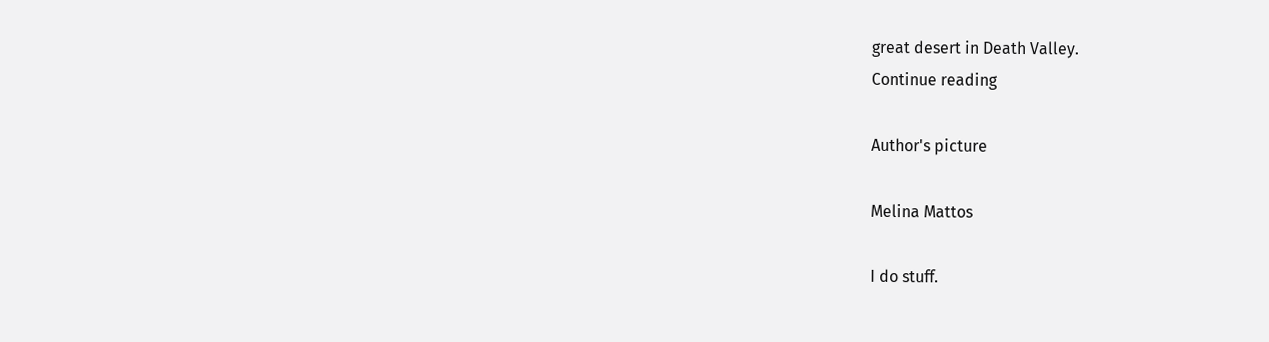great desert in Death Valley.
Continue reading

Author's picture

Melina Mattos

I do stuff.